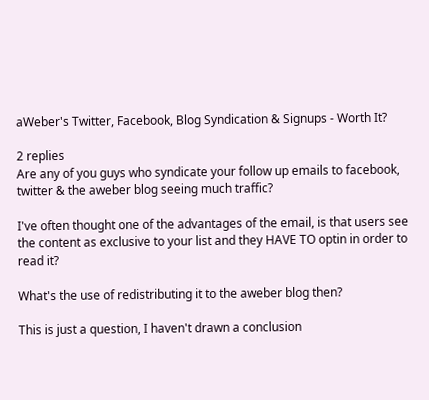aWeber's Twitter, Facebook, Blog Syndication & Signups - Worth It?

2 replies
Are any of you guys who syndicate your follow up emails to facebook, twitter & the aweber blog seeing much traffic?

I've often thought one of the advantages of the email, is that users see the content as exclusive to your list and they HAVE TO optin in order to read it?

What's the use of redistributing it to the aweber blog then?

This is just a question, I haven't drawn a conclusion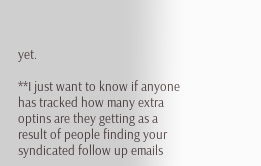yet.

**I just want to know if anyone has tracked how many extra optins are they getting as a result of people finding your syndicated follow up emails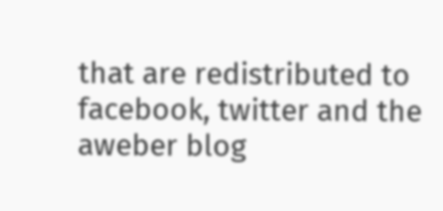that are redistributed to facebook, twitter and the aweber blog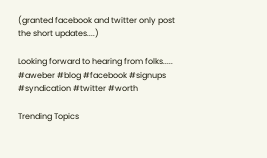(granted facebook and twitter only post the short updates....)

Looking forward to hearing from folks.....
#aweber #blog #facebook #signups #syndication #twitter #worth

Trending Topics